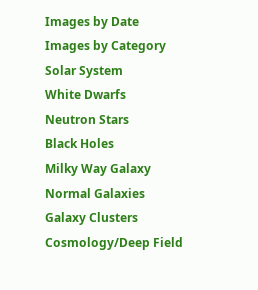Images by Date
Images by Category
Solar System
White Dwarfs
Neutron Stars
Black Holes
Milky Way Galaxy
Normal Galaxies
Galaxy Clusters
Cosmology/Deep Field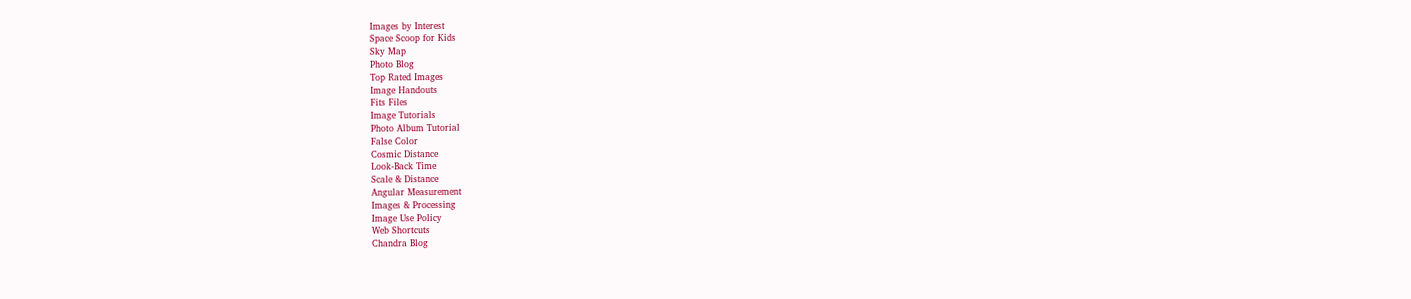Images by Interest
Space Scoop for Kids
Sky Map
Photo Blog
Top Rated Images
Image Handouts
Fits Files
Image Tutorials
Photo Album Tutorial
False Color
Cosmic Distance
Look-Back Time
Scale & Distance
Angular Measurement
Images & Processing
Image Use Policy
Web Shortcuts
Chandra Blog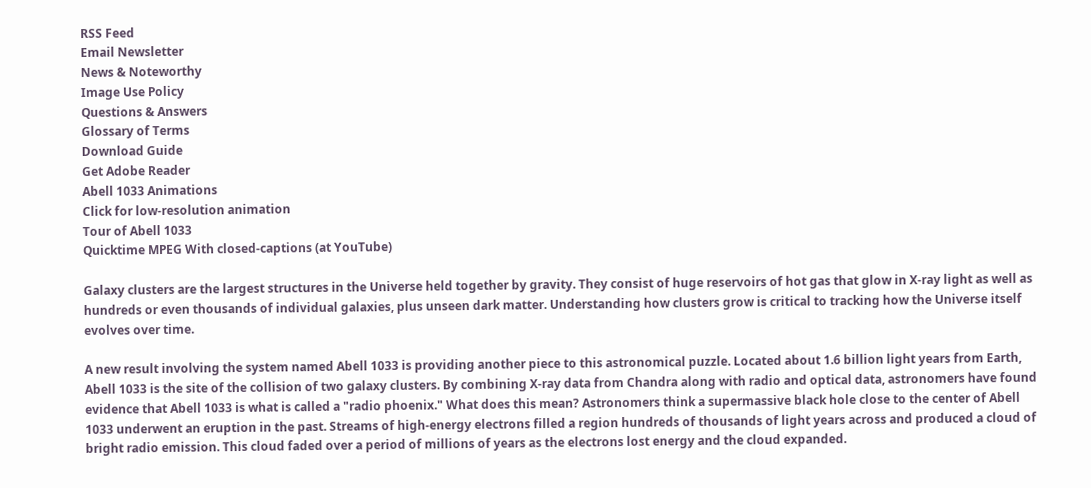RSS Feed
Email Newsletter
News & Noteworthy
Image Use Policy
Questions & Answers
Glossary of Terms
Download Guide
Get Adobe Reader
Abell 1033 Animations
Click for low-resolution animation
Tour of Abell 1033
Quicktime MPEG With closed-captions (at YouTube)

Galaxy clusters are the largest structures in the Universe held together by gravity. They consist of huge reservoirs of hot gas that glow in X-ray light as well as hundreds or even thousands of individual galaxies, plus unseen dark matter. Understanding how clusters grow is critical to tracking how the Universe itself evolves over time.

A new result involving the system named Abell 1033 is providing another piece to this astronomical puzzle. Located about 1.6 billion light years from Earth, Abell 1033 is the site of the collision of two galaxy clusters. By combining X-ray data from Chandra along with radio and optical data, astronomers have found evidence that Abell 1033 is what is called a "radio phoenix." What does this mean? Astronomers think a supermassive black hole close to the center of Abell 1033 underwent an eruption in the past. Streams of high-energy electrons filled a region hundreds of thousands of light years across and produced a cloud of bright radio emission. This cloud faded over a period of millions of years as the electrons lost energy and the cloud expanded.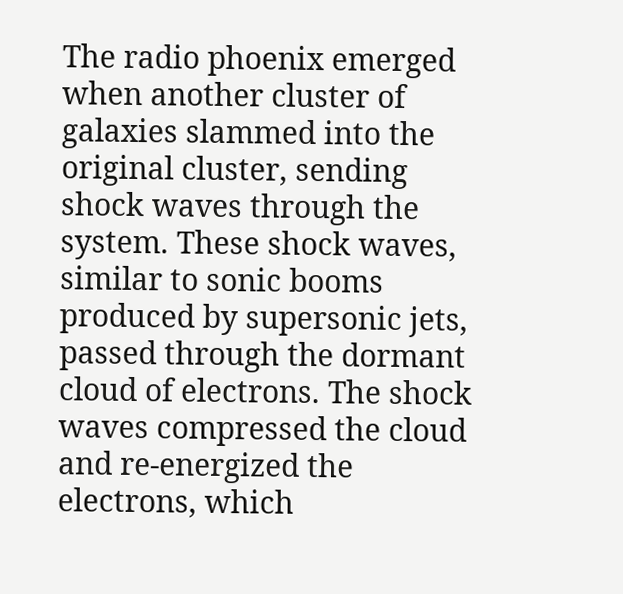The radio phoenix emerged when another cluster of galaxies slammed into the original cluster, sending shock waves through the system. These shock waves, similar to sonic booms produced by supersonic jets, passed through the dormant cloud of electrons. The shock waves compressed the cloud and re-energized the electrons, which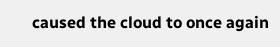caused the cloud to once again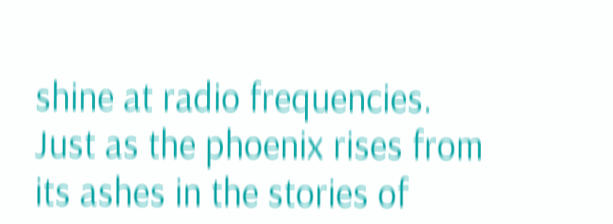shine at radio frequencies. Just as the phoenix rises from its ashes in the stories of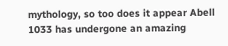mythology, so too does it appear Abell 1033 has undergone an amazing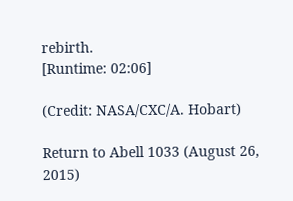rebirth.
[Runtime: 02:06]

(Credit: NASA/CXC/A. Hobart)

Return to Abell 1033 (August 26, 2015)